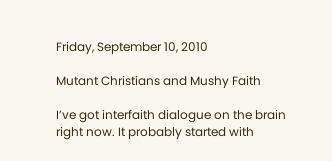Friday, September 10, 2010

Mutant Christians and Mushy Faith

I’ve got interfaith dialogue on the brain right now. It probably started with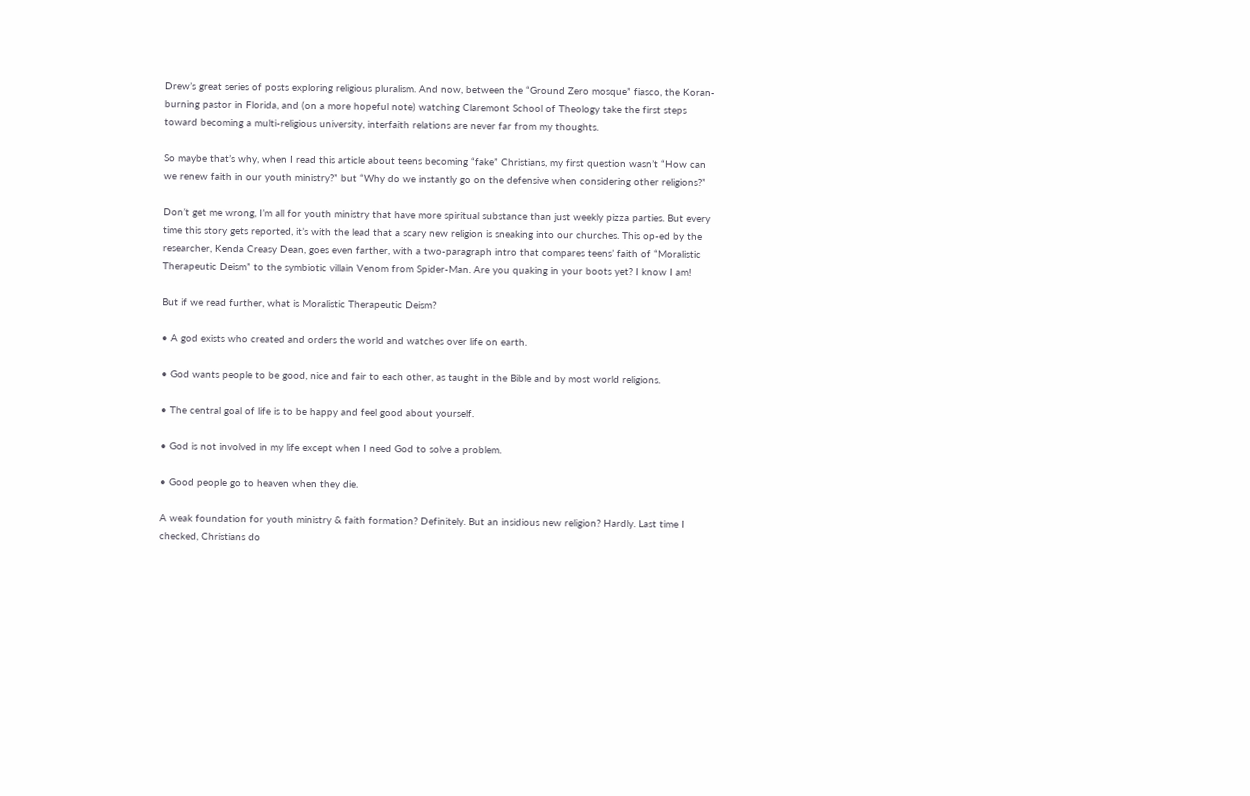Drew’s great series of posts exploring religious pluralism. And now, between the “Ground Zero mosque” fiasco, the Koran-burning pastor in Florida, and (on a more hopeful note) watching Claremont School of Theology take the first steps toward becoming a multi-religious university, interfaith relations are never far from my thoughts.

So maybe that’s why, when I read this article about teens becoming “fake” Christians, my first question wasn’t “How can we renew faith in our youth ministry?” but “Why do we instantly go on the defensive when considering other religions?”

Don’t get me wrong, I’m all for youth ministry that have more spiritual substance than just weekly pizza parties. But every time this story gets reported, it’s with the lead that a scary new religion is sneaking into our churches. This op-ed by the researcher, Kenda Creasy Dean, goes even farther, with a two-paragraph intro that compares teens’ faith of “Moralistic Therapeutic Deism” to the symbiotic villain Venom from Spider-Man. Are you quaking in your boots yet? I know I am!

But if we read further, what is Moralistic Therapeutic Deism?

• A god exists who created and orders the world and watches over life on earth.

• God wants people to be good, nice and fair to each other, as taught in the Bible and by most world religions.

• The central goal of life is to be happy and feel good about yourself.

• God is not involved in my life except when I need God to solve a problem.

• Good people go to heaven when they die.

A weak foundation for youth ministry & faith formation? Definitely. But an insidious new religion? Hardly. Last time I checked, Christians do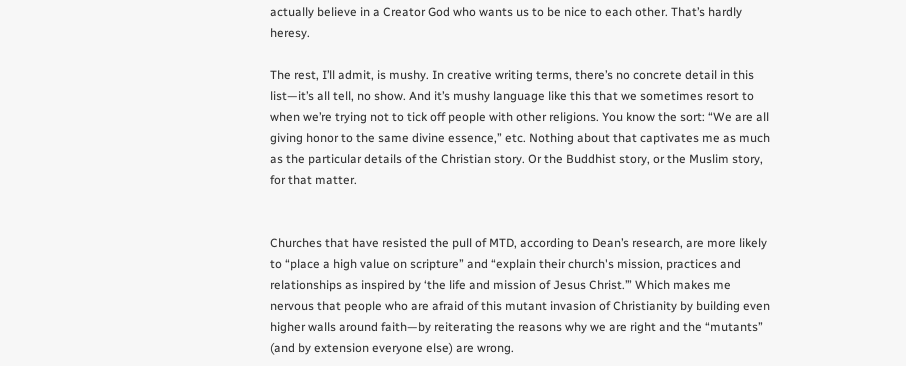actually believe in a Creator God who wants us to be nice to each other. That’s hardly heresy.

The rest, I’ll admit, is mushy. In creative writing terms, there’s no concrete detail in this list—it’s all tell, no show. And it’s mushy language like this that we sometimes resort to when we’re trying not to tick off people with other religions. You know the sort: “We are all giving honor to the same divine essence,” etc. Nothing about that captivates me as much as the particular details of the Christian story. Or the Buddhist story, or the Muslim story, for that matter.


Churches that have resisted the pull of MTD, according to Dean’s research, are more likely to “place a high value on scripture” and “explain their church's mission, practices and relationships as inspired by ‘the life and mission of Jesus Christ.’” Which makes me nervous that people who are afraid of this mutant invasion of Christianity by building even higher walls around faith—by reiterating the reasons why we are right and the “mutants” (and by extension everyone else) are wrong.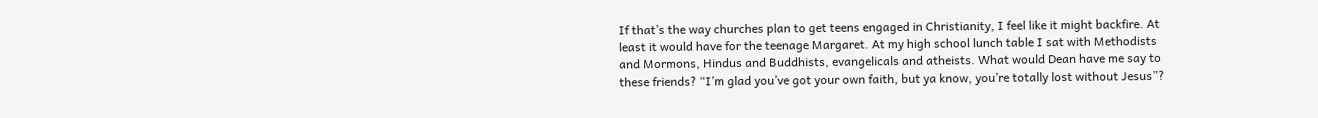If that’s the way churches plan to get teens engaged in Christianity, I feel like it might backfire. At least it would have for the teenage Margaret. At my high school lunch table I sat with Methodists and Mormons, Hindus and Buddhists, evangelicals and atheists. What would Dean have me say to these friends? “I’m glad you’ve got your own faith, but ya know, you’re totally lost without Jesus”?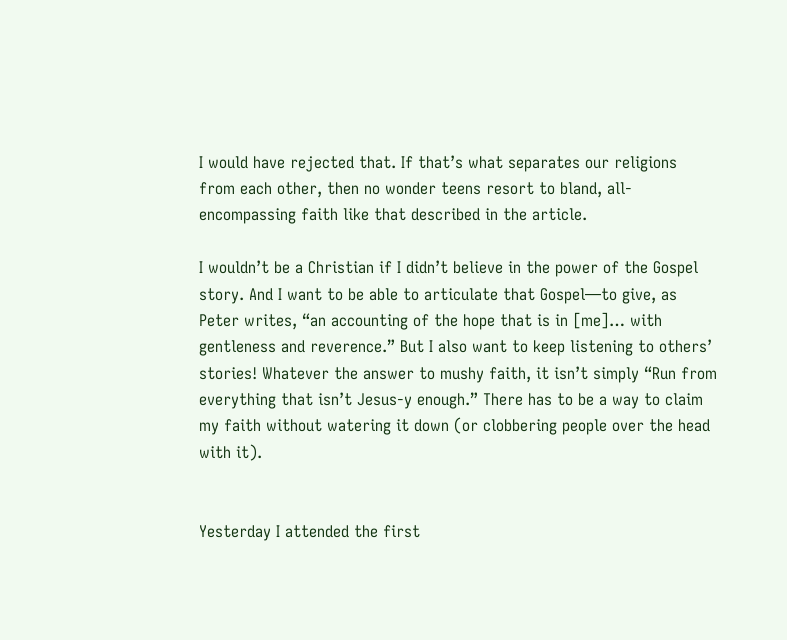I would have rejected that. If that’s what separates our religions from each other, then no wonder teens resort to bland, all-encompassing faith like that described in the article.

I wouldn’t be a Christian if I didn’t believe in the power of the Gospel story. And I want to be able to articulate that Gospel—to give, as Peter writes, “an accounting of the hope that is in [me]… with gentleness and reverence.” But I also want to keep listening to others’ stories! Whatever the answer to mushy faith, it isn’t simply “Run from everything that isn’t Jesus-y enough.” There has to be a way to claim my faith without watering it down (or clobbering people over the head with it).


Yesterday I attended the first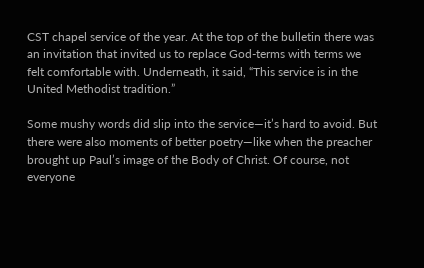CST chapel service of the year. At the top of the bulletin there was an invitation that invited us to replace God-terms with terms we felt comfortable with. Underneath, it said, “This service is in the United Methodist tradition.”

Some mushy words did slip into the service—it’s hard to avoid. But there were also moments of better poetry—like when the preacher brought up Paul’s image of the Body of Christ. Of course, not everyone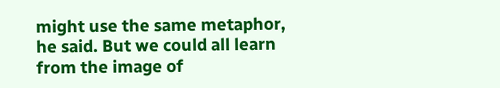might use the same metaphor, he said. But we could all learn from the image of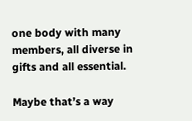one body with many members, all diverse in gifts and all essential.

Maybe that’s a way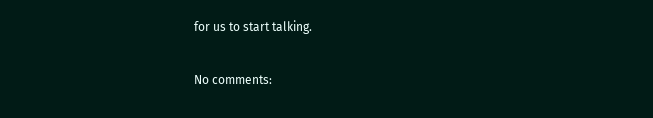for us to start talking.

No comments: